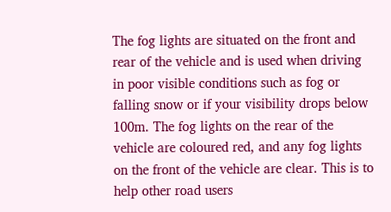The fog lights are situated on the front and rear of the vehicle and is used when driving in poor visible conditions such as fog or falling snow or if your visibility drops below 100m. The fog lights on the rear of the vehicle are coloured red, and any fog lights on the front of the vehicle are clear. This is to help other road users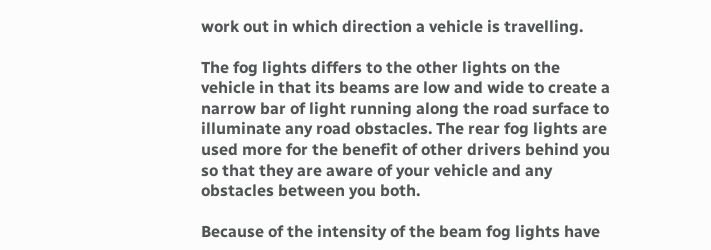work out in which direction a vehicle is travelling.

The fog lights differs to the other lights on the vehicle in that its beams are low and wide to create a narrow bar of light running along the road surface to illuminate any road obstacles. The rear fog lights are used more for the benefit of other drivers behind you so that they are aware of your vehicle and any obstacles between you both.

Because of the intensity of the beam fog lights have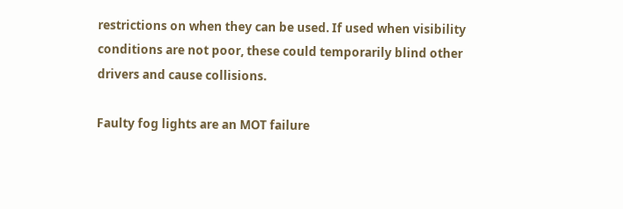restrictions on when they can be used. If used when visibility conditions are not poor, these could temporarily blind other drivers and cause collisions.

Faulty fog lights are an MOT failure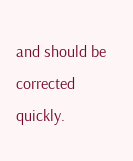and should be corrected quickly.